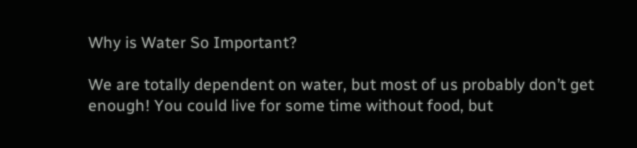Why is Water So Important?

We are totally dependent on water, but most of us probably don’t get enough! You could live for some time without food, but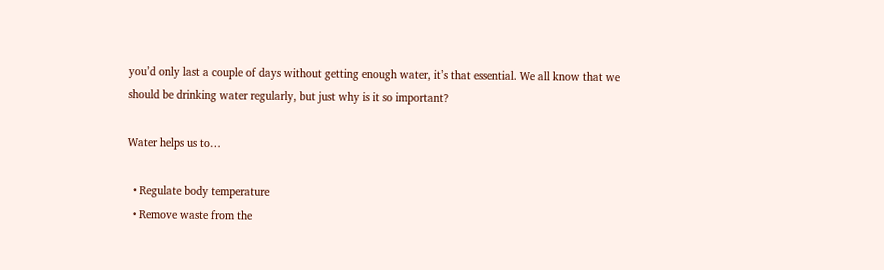you’d only last a couple of days without getting enough water, it’s that essential. We all know that we should be drinking water regularly, but just why is it so important?

Water helps us to…

  • Regulate body temperature
  • Remove waste from the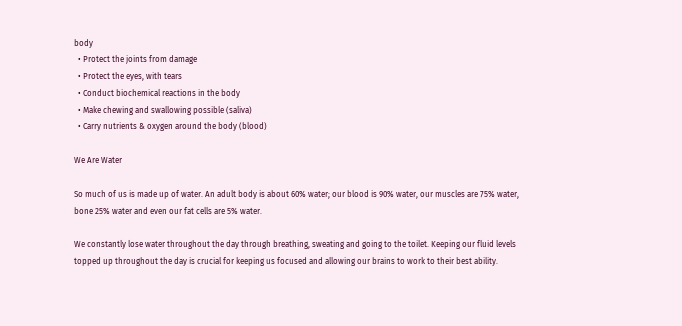body
  • Protect the joints from damage
  • Protect the eyes, with tears
  • Conduct biochemical reactions in the body
  • Make chewing and swallowing possible (saliva)
  • Carry nutrients & oxygen around the body (blood)

We Are Water

So much of us is made up of water. An adult body is about 60% water; our blood is 90% water, our muscles are 75% water, bone 25% water and even our fat cells are 5% water.

We constantly lose water throughout the day through breathing, sweating and going to the toilet. Keeping our fluid levels topped up throughout the day is crucial for keeping us focused and allowing our brains to work to their best ability.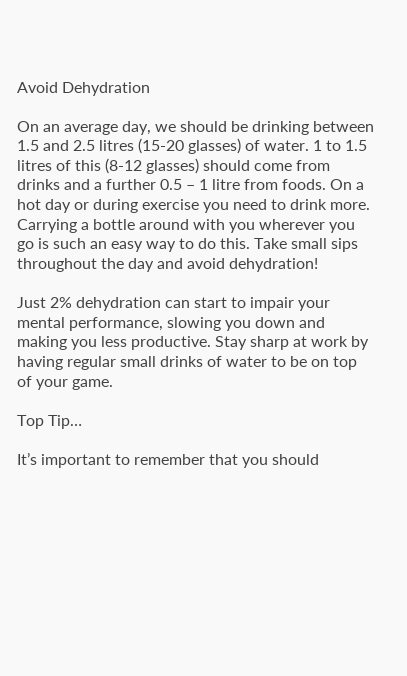Avoid Dehydration

On an average day, we should be drinking between 1.5 and 2.5 litres (15-20 glasses) of water. 1 to 1.5 litres of this (8-12 glasses) should come from drinks and a further 0.5 – 1 litre from foods. On a hot day or during exercise you need to drink more. Carrying a bottle around with you wherever you go is such an easy way to do this. Take small sips throughout the day and avoid dehydration!

Just 2% dehydration can start to impair your mental performance, slowing you down and making you less productive. Stay sharp at work by having regular small drinks of water to be on top of your game.

Top Tip…

It’s important to remember that you should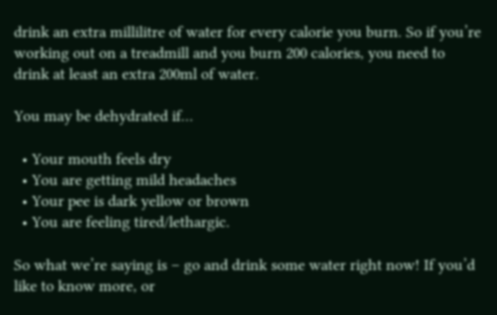drink an extra millilitre of water for every calorie you burn. So if you’re working out on a treadmill and you burn 200 calories, you need to drink at least an extra 200ml of water.

You may be dehydrated if…

  • Your mouth feels dry
  • You are getting mild headaches
  • Your pee is dark yellow or brown
  • You are feeling tired/lethargic.

So what we’re saying is – go and drink some water right now! If you’d like to know more, or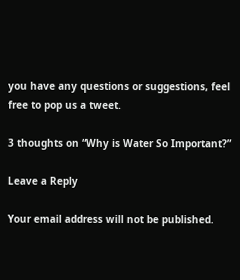you have any questions or suggestions, feel free to pop us a tweet.

3 thoughts on “Why is Water So Important?”

Leave a Reply

Your email address will not be published.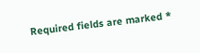Required fields are marked *